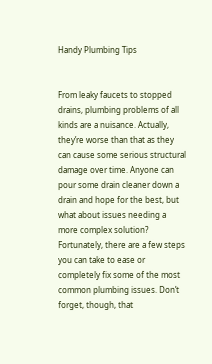Handy Plumbing Tips


From leaky faucets to stopped drains, plumbing problems of all kinds are a nuisance. Actually, they’re worse than that as they can cause some serious structural damage over time. Anyone can pour some drain cleaner down a drain and hope for the best, but what about issues needing a more complex solution? Fortunately, there are a few steps you can take to ease or completely fix some of the most common plumbing issues. Don’t forget, though, that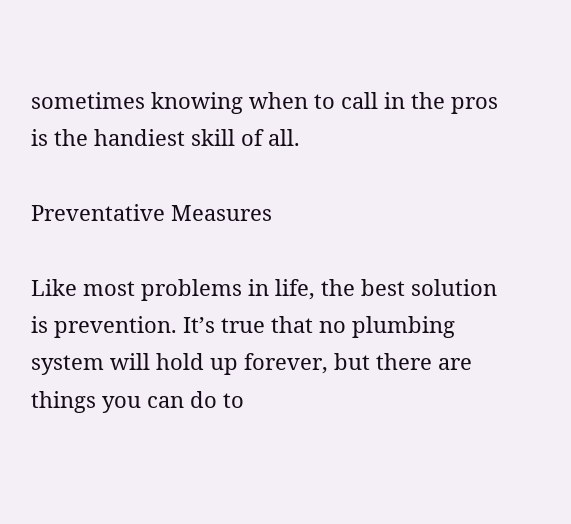sometimes knowing when to call in the pros is the handiest skill of all.

Preventative Measures

Like most problems in life, the best solution is prevention. It’s true that no plumbing system will hold up forever, but there are things you can do to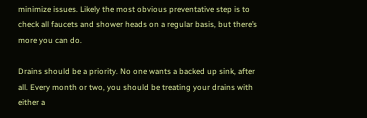minimize issues. Likely the most obvious preventative step is to check all faucets and shower heads on a regular basis, but there’s more you can do.

Drains should be a priority. No one wants a backed up sink, after all. Every month or two, you should be treating your drains with either a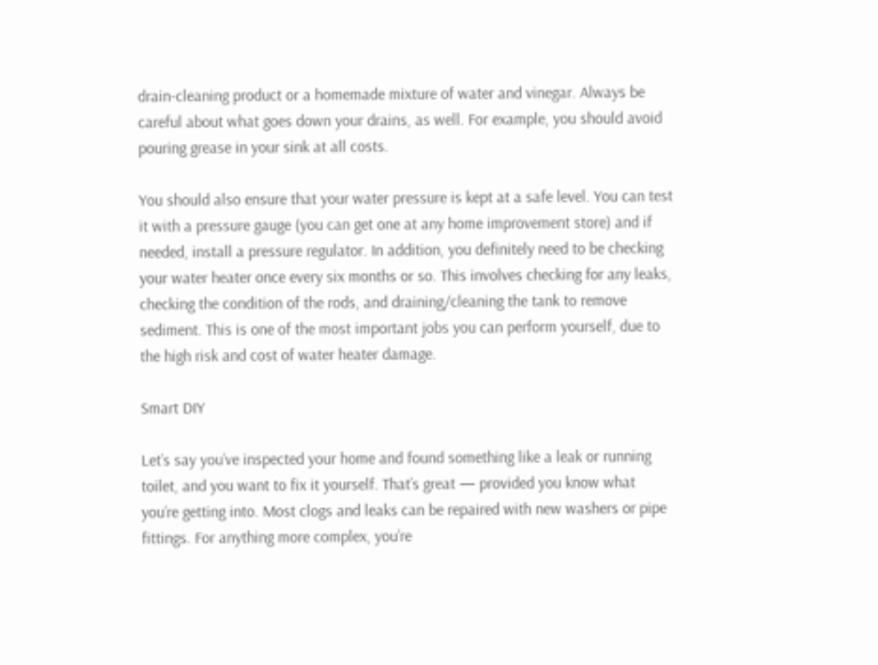drain-cleaning product or a homemade mixture of water and vinegar. Always be careful about what goes down your drains, as well. For example, you should avoid pouring grease in your sink at all costs.

You should also ensure that your water pressure is kept at a safe level. You can test it with a pressure gauge (you can get one at any home improvement store) and if needed, install a pressure regulator. In addition, you definitely need to be checking your water heater once every six months or so. This involves checking for any leaks, checking the condition of the rods, and draining/cleaning the tank to remove sediment. This is one of the most important jobs you can perform yourself, due to the high risk and cost of water heater damage.

Smart DIY

Let’s say you’ve inspected your home and found something like a leak or running toilet, and you want to fix it yourself. That’s great — provided you know what you’re getting into. Most clogs and leaks can be repaired with new washers or pipe fittings. For anything more complex, you’re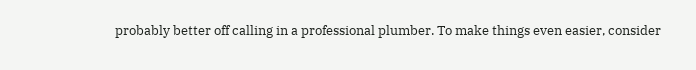probably better off calling in a professional plumber. To make things even easier, consider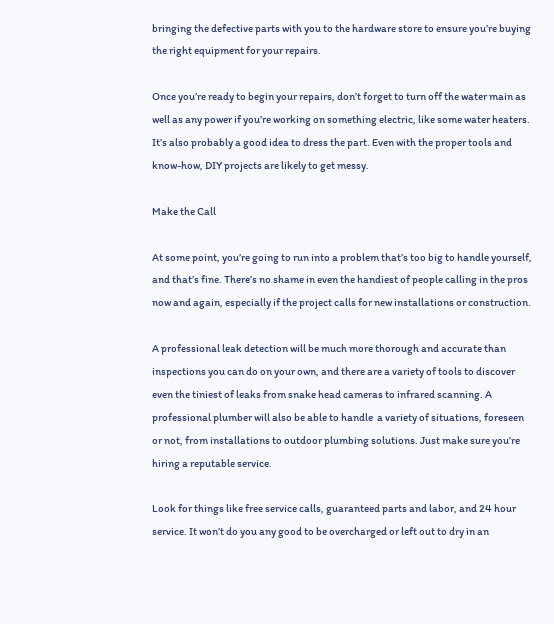bringing the defective parts with you to the hardware store to ensure you’re buying the right equipment for your repairs.

Once you’re ready to begin your repairs, don’t forget to turn off the water main as well as any power if you’re working on something electric, like some water heaters. It’s also probably a good idea to dress the part. Even with the proper tools and know-how, DIY projects are likely to get messy.

Make the Call

At some point, you’re going to run into a problem that’s too big to handle yourself, and that’s fine. There’s no shame in even the handiest of people calling in the pros now and again, especially if the project calls for new installations or construction.

A professional leak detection will be much more thorough and accurate than inspections you can do on your own, and there are a variety of tools to discover even the tiniest of leaks from snake head cameras to infrared scanning. A professional plumber will also be able to handle  a variety of situations, foreseen or not, from installations to outdoor plumbing solutions. Just make sure you’re hiring a reputable service.

Look for things like free service calls, guaranteed parts and labor, and 24 hour service. It won’t do you any good to be overcharged or left out to dry in an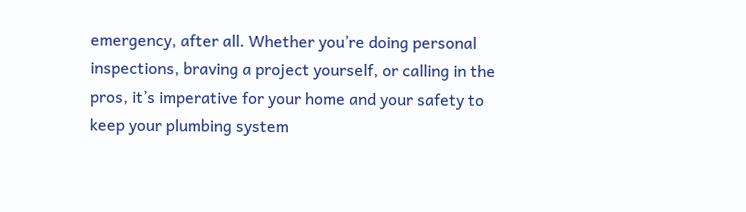emergency, after all. Whether you’re doing personal inspections, braving a project yourself, or calling in the pros, it’s imperative for your home and your safety to keep your plumbing system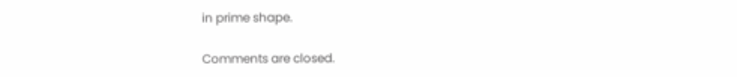in prime shape.

Comments are closed.